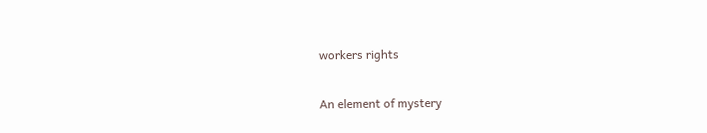workers rights

An element of mystery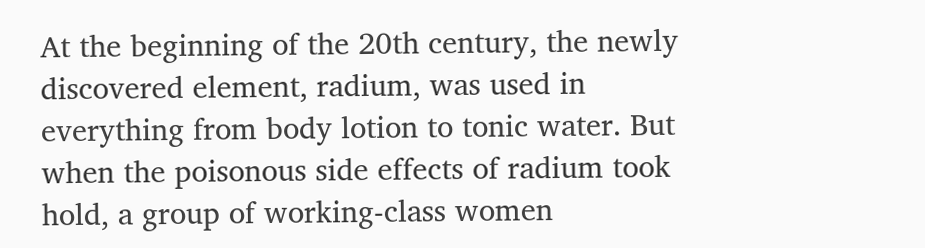At the beginning of the 20th century, the newly discovered element, radium, was used in everything from body lotion to tonic water. But when the poisonous side effects of radium took hold, a group of working-class women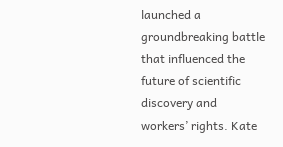launched a groundbreaking battle that influenced the future of scientific discovery and workers’ rights. Kate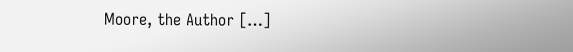Moore, the Author […]